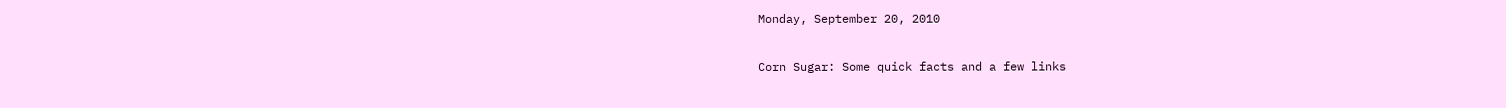Monday, September 20, 2010

Corn Sugar: Some quick facts and a few links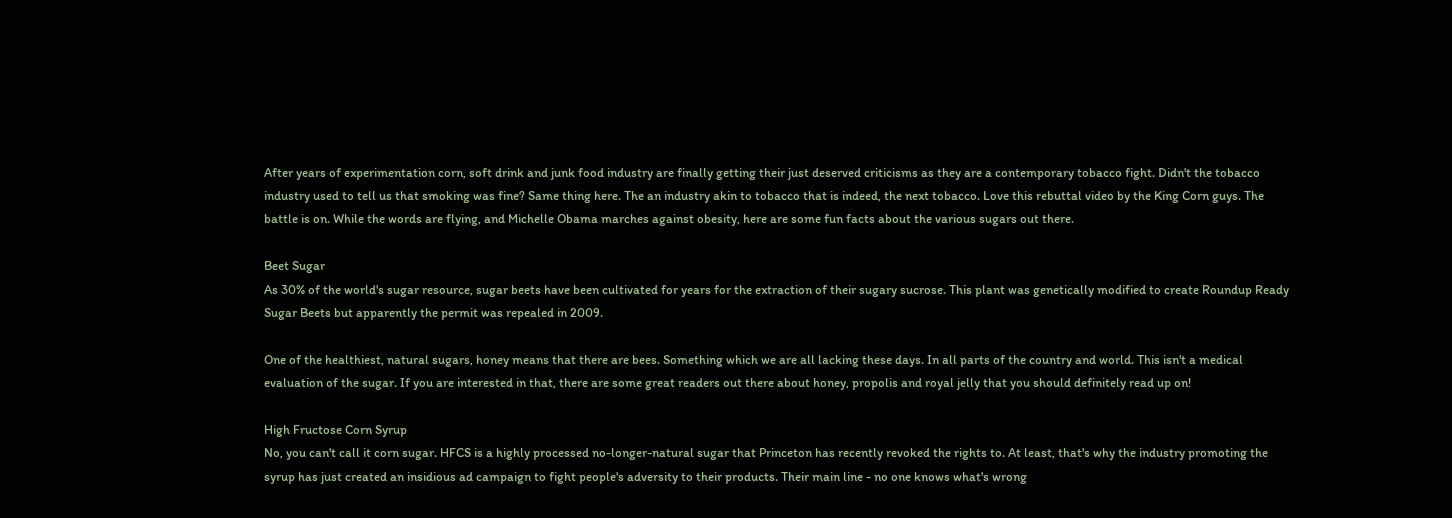After years of experimentation corn, soft drink and junk food industry are finally getting their just deserved criticisms as they are a contemporary tobacco fight. Didn't the tobacco industry used to tell us that smoking was fine? Same thing here. The an industry akin to tobacco that is indeed, the next tobacco. Love this rebuttal video by the King Corn guys. The battle is on. While the words are flying, and Michelle Obama marches against obesity, here are some fun facts about the various sugars out there.

Beet Sugar
As 30% of the world's sugar resource, sugar beets have been cultivated for years for the extraction of their sugary sucrose. This plant was genetically modified to create Roundup Ready Sugar Beets but apparently the permit was repealed in 2009.

One of the healthiest, natural sugars, honey means that there are bees. Something which we are all lacking these days. In all parts of the country and world. This isn't a medical evaluation of the sugar. If you are interested in that, there are some great readers out there about honey, propolis and royal jelly that you should definitely read up on!

High Fructose Corn Syrup
No, you can't call it corn sugar. HFCS is a highly processed no-longer-natural sugar that Princeton has recently revoked the rights to. At least, that's why the industry promoting the syrup has just created an insidious ad campaign to fight people's adversity to their products. Their main line - no one knows what's wrong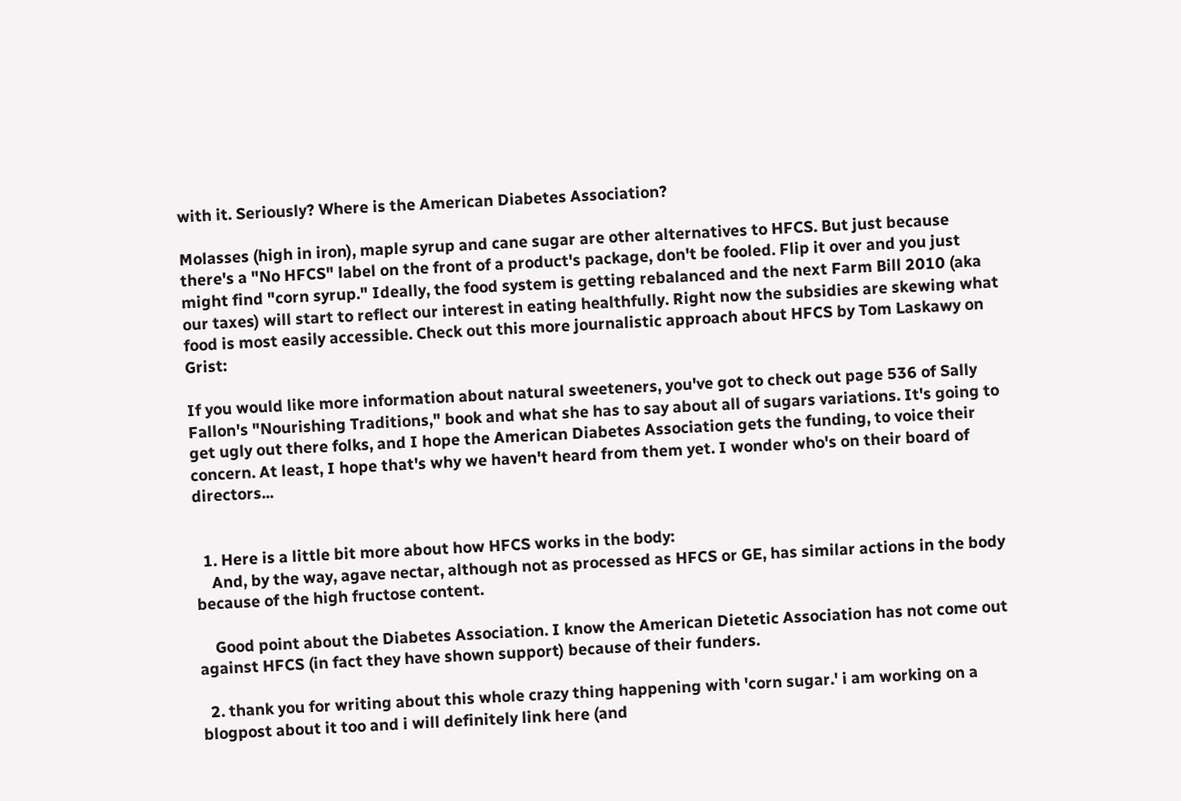with it. Seriously? Where is the American Diabetes Association?

Molasses (high in iron), maple syrup and cane sugar are other alternatives to HFCS. But just because there's a "No HFCS" label on the front of a product's package, don't be fooled. Flip it over and you just might find "corn syrup." Ideally, the food system is getting rebalanced and the next Farm Bill 2010 (aka our taxes) will start to reflect our interest in eating healthfully. Right now the subsidies are skewing what food is most easily accessible. Check out this more journalistic approach about HFCS by Tom Laskawy on Grist:

If you would like more information about natural sweeteners, you've got to check out page 536 of Sally Fallon's "Nourishing Traditions," book and what she has to say about all of sugars variations. It's going to get ugly out there folks, and I hope the American Diabetes Association gets the funding, to voice their concern. At least, I hope that's why we haven't heard from them yet. I wonder who's on their board of directors...


  1. Here is a little bit more about how HFCS works in the body:
    And, by the way, agave nectar, although not as processed as HFCS or GE, has similar actions in the body because of the high fructose content.

    Good point about the Diabetes Association. I know the American Dietetic Association has not come out against HFCS (in fact they have shown support) because of their funders.

  2. thank you for writing about this whole crazy thing happening with 'corn sugar.' i am working on a blogpost about it too and i will definitely link here (and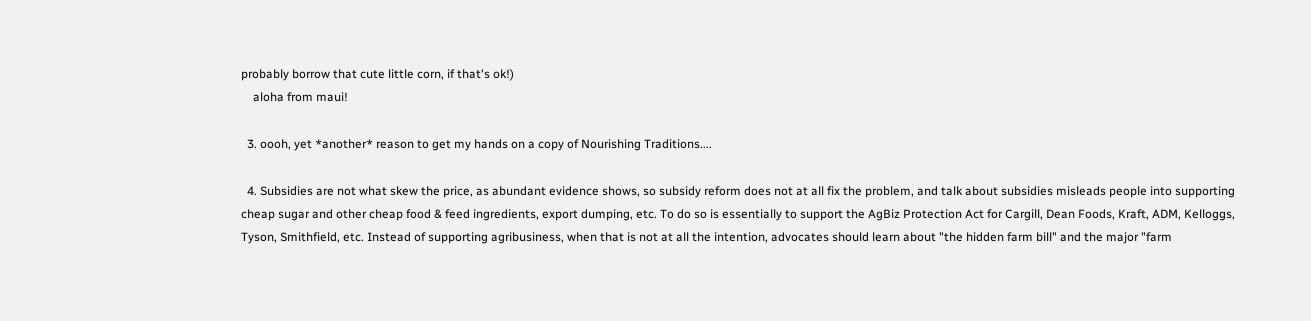probably borrow that cute little corn, if that's ok!)
    aloha from maui!

  3. oooh, yet *another* reason to get my hands on a copy of Nourishing Traditions....

  4. Subsidies are not what skew the price, as abundant evidence shows, so subsidy reform does not at all fix the problem, and talk about subsidies misleads people into supporting cheap sugar and other cheap food & feed ingredients, export dumping, etc. To do so is essentially to support the AgBiz Protection Act for Cargill, Dean Foods, Kraft, ADM, Kelloggs, Tyson, Smithfield, etc. Instead of supporting agribusiness, when that is not at all the intention, advocates should learn about "the hidden farm bill" and the major "farm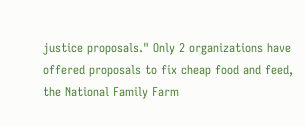justice proposals." Only 2 organizations have offered proposals to fix cheap food and feed, the National Family Farm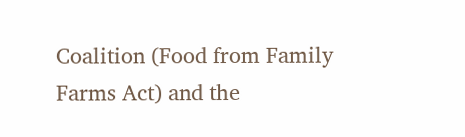Coalition (Food from Family Farms Act) and the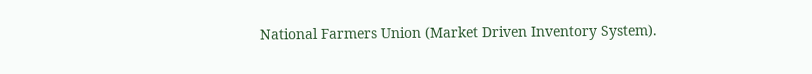National Farmers Union (Market Driven Inventory System).